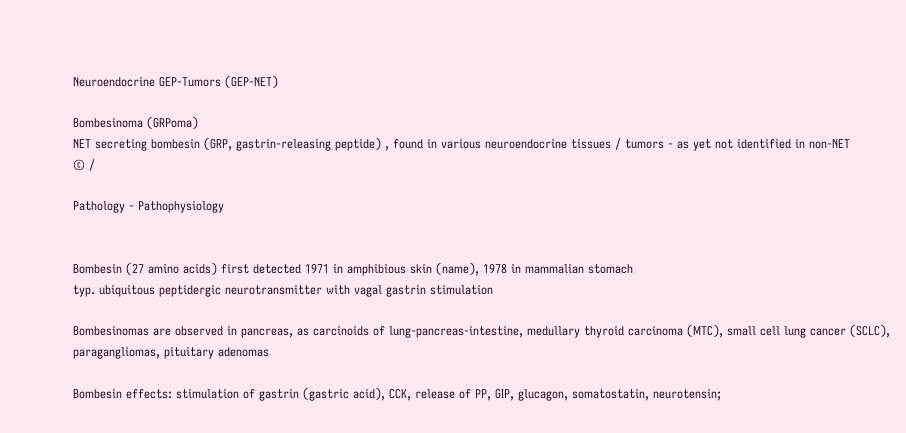Neuroendocrine GEP-Tumors (GEP-NET)

Bombesinoma (GRPoma)
NET secreting bombesin (GRP, gastrin-releasing peptide) , found in various neuroendocrine tissues / tumors - as yet not identified in non-NET
© /

Pathology - Pathophysiology


Bombesin (27 amino acids) first detected 1971 in amphibious skin (name), 1978 in mammalian stomach
typ. ubiquitous peptidergic neurotransmitter with vagal gastrin stimulation

Bombesinomas are observed in pancreas, as carcinoids of lung-pancreas-intestine, medullary thyroid carcinoma (MTC), small cell lung cancer (SCLC), paragangliomas, pituitary adenomas

Bombesin effects: stimulation of gastrin (gastric acid), CCK, release of PP, GIP, glucagon, somatostatin, neurotensin;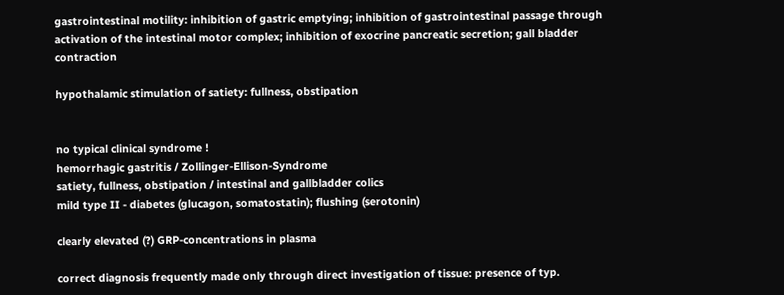gastrointestinal motility: inhibition of gastric emptying; inhibition of gastrointestinal passage through activation of the intestinal motor complex; inhibition of exocrine pancreatic secretion; gall bladder contraction

hypothalamic stimulation of satiety: fullness, obstipation


no typical clinical syndrome !
hemorrhagic gastritis / Zollinger-Ellison-Syndrome
satiety, fullness, obstipation / intestinal and gallbladder colics
mild type II - diabetes (glucagon, somatostatin); flushing (serotonin)

clearly elevated (?) GRP-concentrations in plasma

correct diagnosis frequently made only through direct investigation of tissue: presence of typ.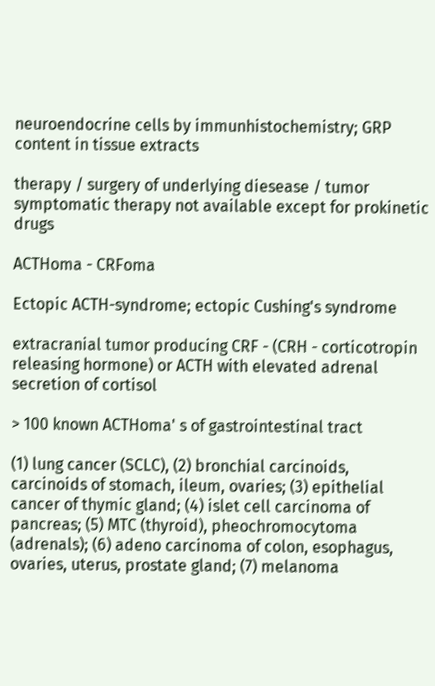neuroendocrine cells by immunhistochemistry; GRP content in tissue extracts

therapy / surgery of underlying diesease / tumor
symptomatic therapy not available except for prokinetic drugs

ACTHoma - CRFoma

Ectopic ACTH-syndrome; ectopic Cushing's syndrome

extracranial tumor producing CRF - (CRH - corticotropin releasing hormone) or ACTH with elevated adrenal secretion of cortisol

> 100 known ACTHoma' s of gastrointestinal tract

(1) lung cancer (SCLC), (2) bronchial carcinoids, carcinoids of stomach, ileum, ovaries; (3) epithelial cancer of thymic gland; (4) islet cell carcinoma of pancreas; (5) MTC (thyroid), pheochromocytoma (adrenals); (6) adeno carcinoma of colon, esophagus, ovaries, uterus, prostate gland; (7) melanoma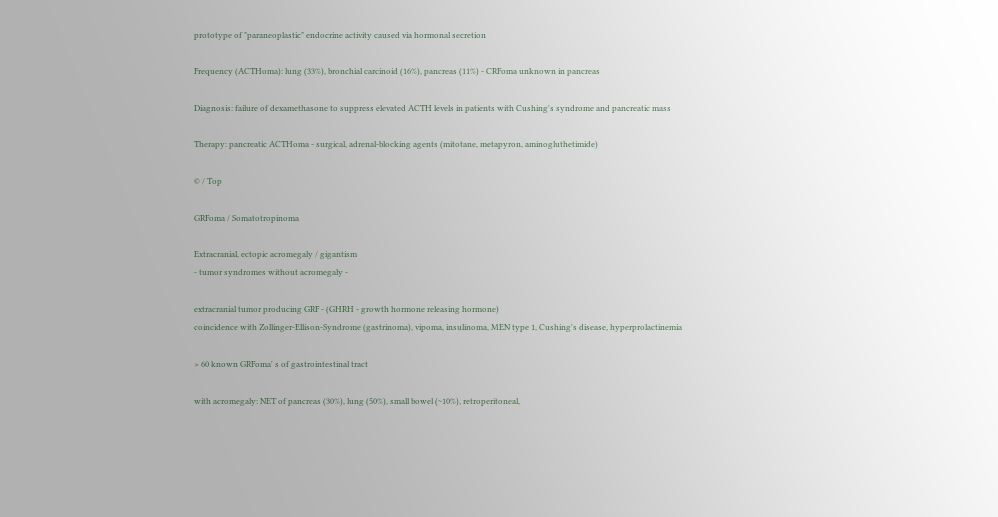prototype of "paraneoplastic" endocrine activity caused via hormonal secretion

Frequency (ACTHoma): lung (33%), bronchial carcinoid (16%), pancreas (11%) - CRFoma unknown in pancreas

Diagnosis: failure of dexamethasone to suppress elevated ACTH levels in patients with Cushing's syndrome and pancreatic mass

Therapy: pancreatic ACTHoma - surgical, adrenal-blocking agents (mitotane, metapyron, aminogluthetimide)

© / Top

GRFoma / Somatotropinoma

Extracranial, ectopic acromegaly / gigantism
- tumor syndromes without acromegaly -

extracranial tumor producing GRF - (GHRH - growth hormone releasing hormone)
coincidence with Zollinger-Ellison-Syndrome (gastrinoma), vipoma, insulinoma, MEN type 1, Cushing's disease, hyperprolactinemia

> 60 known GRFoma' s of gastrointestinal tract

with acromegaly: NET of pancreas (30%), lung (50%), small bowel (~10%), retroperitoneal,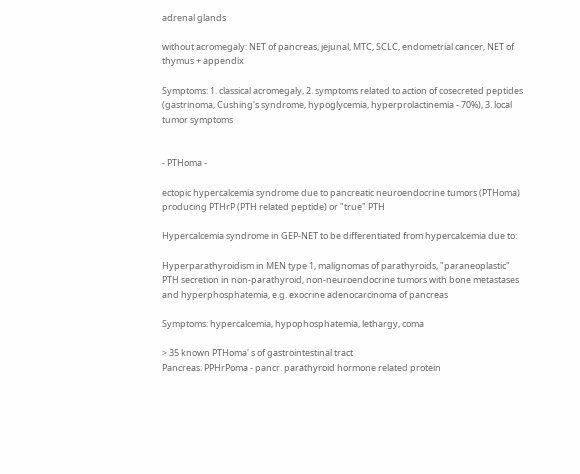adrenal glands

without acromegaly: NET of pancreas, jejunal, MTC, SCLC, endometrial cancer, NET of thymus + appendix

Symptoms: 1. classical acromegaly, 2. symptoms related to action of cosecreted peptides (gastrinoma, Cushing's syndrome, hypoglycemia, hyperprolactinemia - 70%), 3. local tumor symptoms


- PTHoma -

ectopic hypercalcemia syndrome due to pancreatic neuroendocrine tumors (PTHoma) producing PTHrP (PTH related peptide) or "true" PTH

Hypercalcemia syndrome in GEP-NET to be differentiated from hypercalcemia due to:

Hyperparathyroidism in MEN type 1, malignomas of parathyroids, "paraneoplastic" PTH secretion in non-parathyroid, non-neuroendocrine tumors with bone metastases and hyperphosphatemia, e.g. exocrine adenocarcinoma of pancreas

Symptoms: hypercalcemia, hypophosphatemia, lethargy, coma

> 35 known PTHoma' s of gastrointestinal tract
Pancreas: PPHrPoma - pancr. parathyroid hormone related protein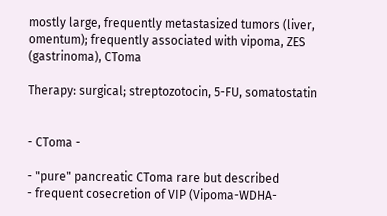mostly large, frequently metastasized tumors (liver, omentum); frequently associated with vipoma, ZES (gastrinoma), CToma

Therapy: surgical; streptozotocin, 5-FU, somatostatin


- CToma -

- "pure" pancreatic CToma rare but described
- frequent cosecretion of VIP (Vipoma-WDHA-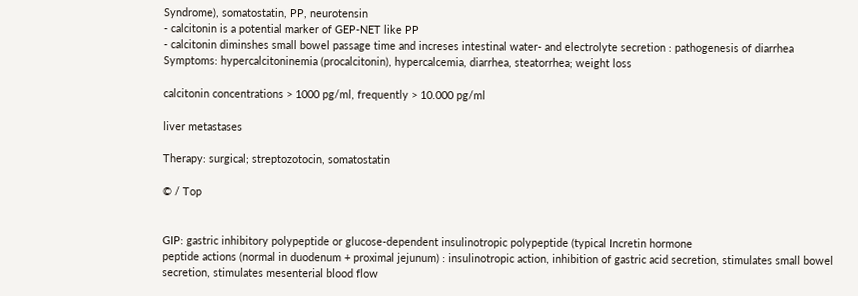Syndrome), somatostatin, PP, neurotensin
- calcitonin is a potential marker of GEP-NET like PP
- calcitonin diminshes small bowel passage time and increses intestinal water- and electrolyte secretion : pathogenesis of diarrhea
Symptoms: hypercalcitoninemia (procalcitonin), hypercalcemia, diarrhea, steatorrhea; weight loss

calcitonin concentrations > 1000 pg/ml, frequently > 10.000 pg/ml

liver metastases

Therapy: surgical; streptozotocin, somatostatin

© / Top


GIP: gastric inhibitory polypeptide or glucose-dependent insulinotropic polypeptide (typical Incretin hormone
peptide actions (normal in duodenum + proximal jejunum) : insulinotropic action, inhibition of gastric acid secretion, stimulates small bowel secretion, stimulates mesenterial blood flow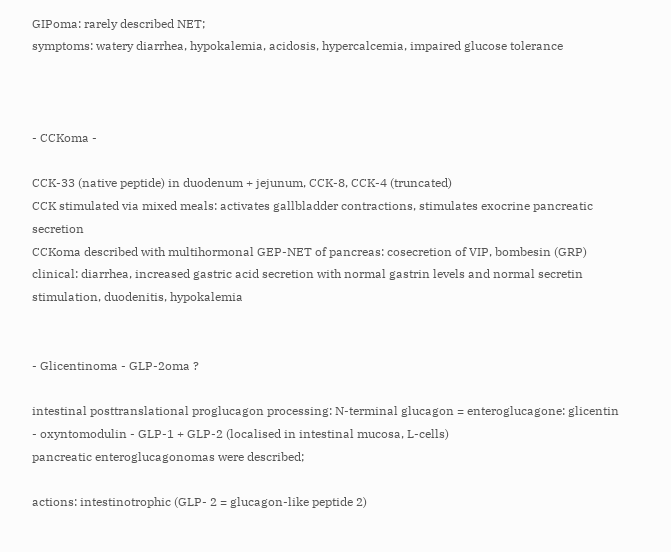GIPoma: rarely described NET;
symptoms: watery diarrhea, hypokalemia, acidosis, hypercalcemia, impaired glucose tolerance



- CCKoma -

CCK-33 (native peptide) in duodenum + jejunum, CCK-8, CCK-4 (truncated)
CCK stimulated via mixed meals: activates gallbladder contractions, stimulates exocrine pancreatic secretion
CCKoma described with multihormonal GEP-NET of pancreas: cosecretion of VIP, bombesin (GRP)
clinical: diarrhea, increased gastric acid secretion with normal gastrin levels and normal secretin stimulation, duodenitis, hypokalemia


- Glicentinoma - GLP-2oma ?

intestinal posttranslational proglucagon processing: N-terminal glucagon = enteroglucagone: glicentin - oxyntomodulin - GLP-1 + GLP-2 (localised in intestinal mucosa, L-cells)
pancreatic enteroglucagonomas were described;

actions: intestinotrophic (GLP- 2 = glucagon-like peptide 2)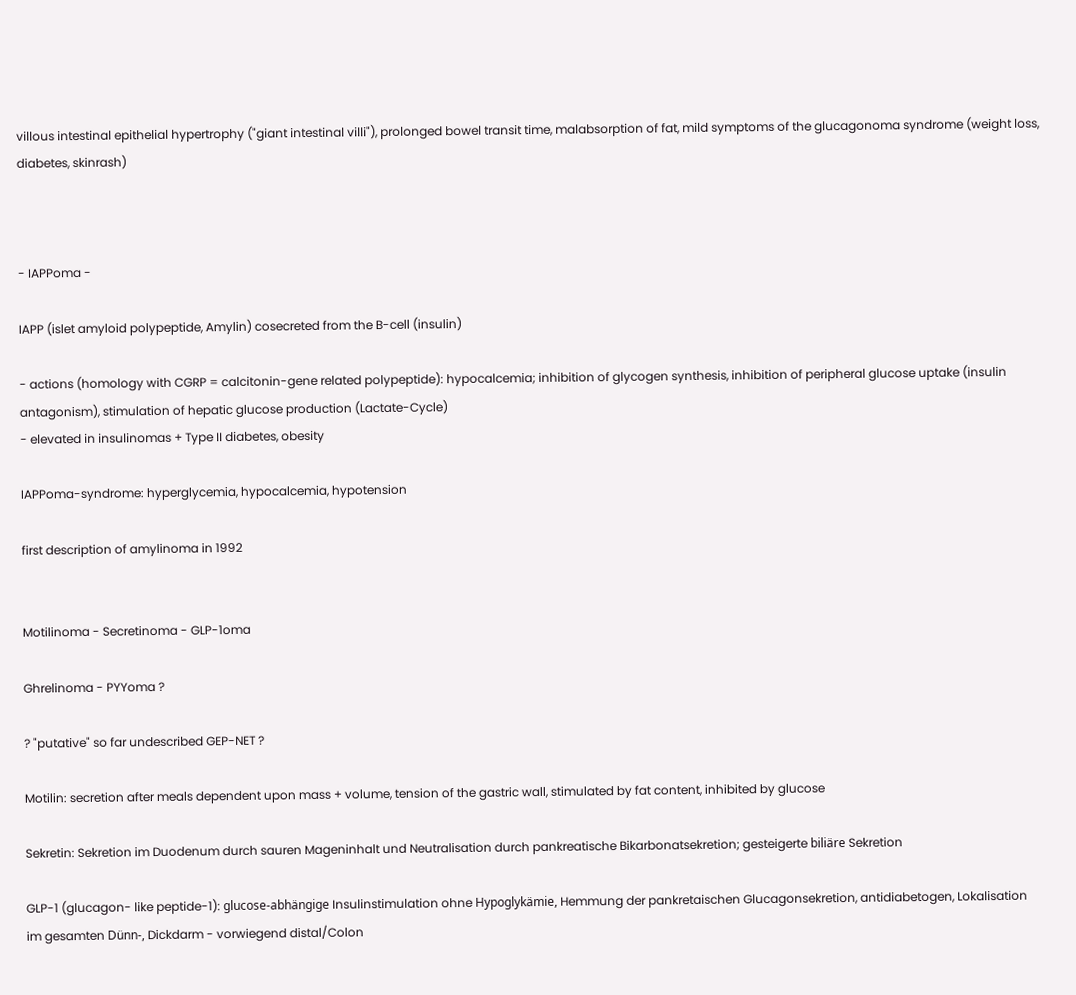villous intestinal epithelial hypertrophy ("giant intestinal villi"), prolonged bowel transit time, malabsorption of fat, mild symptoms of the glucagonoma syndrome (weight loss, diabetes, skinrash)



- IAPPoma -

IAPP (islet amyloid polypeptide, Amylin) cosecreted from the B-cell (insulin)

- actions (homology with CGRP = calcitonin-gene related polypeptide): hypocalcemia; inhibition of glycogen synthesis, inhibition of peripheral glucose uptake (insulin antagonism), stimulation of hepatic glucose production (Lactate-Cycle)
- elevated in insulinomas + Type II diabetes, obesity

IAPPoma-syndrome: hyperglycemia, hypocalcemia, hypotension

first description of amylinoma in 1992


Motilinoma - Secretinoma - GLP-1oma

Ghrelinoma - PYYoma ?

? "putative" so far undescribed GEP-NET ?

Motilin: secretion after meals dependent upon mass + volume, tension of the gastric wall, stimulated by fat content, inhibited by glucose

Sekretin: Sekretion im Duodenum durch sauren Mageninhalt und Neutralisation durch pankreatische Bikarbonatsekretion; gesteigerte biliäre Sekretion

GLP-1 (glucagon- like peptide-1): glucose-abhängige Insulinstimulation ohne Hypoglykämie, Hemmung der pankretaischen Glucagonsekretion, antidiabetogen, Lokalisation im gesamten Dünn-, Dickdarm - vorwiegend distal/Colon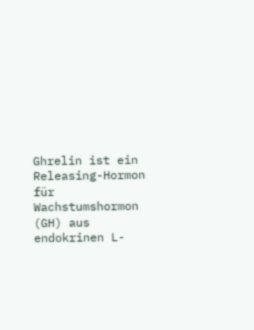Ghrelin ist ein Releasing-Hormon für Wachstumshormon (GH) aus endokrinen L-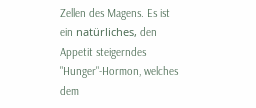Zellen des Magens. Es ist ein natürliches, den Appetit steigerndes "Hunger"-Hormon, welches dem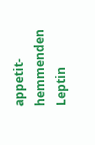appetit-hemmenden Leptin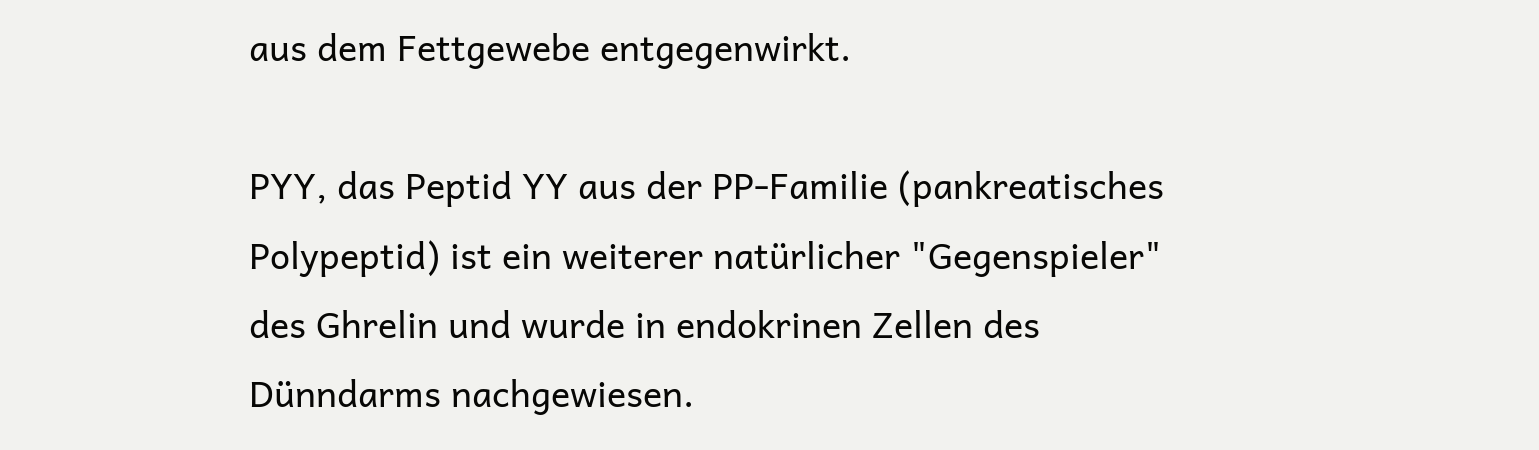aus dem Fettgewebe entgegenwirkt.

PYY, das Peptid YY aus der PP-Familie (pankreatisches Polypeptid) ist ein weiterer natürlicher "Gegenspieler" des Ghrelin und wurde in endokrinen Zellen des Dünndarms nachgewiesen.